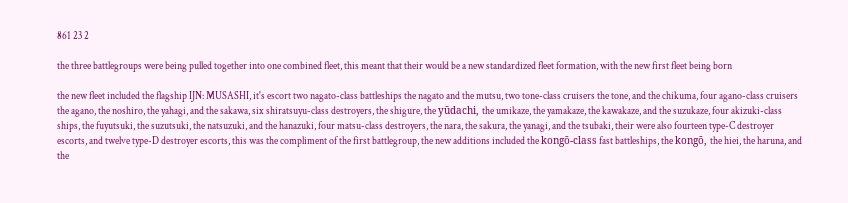861 23 2

the three battlegroups were being pulled together into one combined fleet, this meant that their would be a new standardized fleet formation, with the new first fleet being born

the new fleet included the flagship IJN: MUSASHI, it's escort two nagato-class battleships the nagato and the mutsu, two tone-class cruisers the tone, and the chikuma, four agano-class cruisers the agano, the noshiro, the yahagi, and the sakawa, six shiratsuyu-class destroyers, the shigure, the yūdachi, the umikaze, the yamakaze, the kawakaze, and the suzukaze, four akizuki-class ships, the fuyutsuki, the suzutsuki, the natsuzuki, and the hanazuki, four matsu-class destroyers, the nara, the sakura, the yanagi, and the tsubaki, their were also fourteen type-C destroyer escorts, and twelve type-D destroyer escorts, this was the compliment of the first battlegroup, the new additions included the kongō-class fast battleships, the kongō, the hiei, the haruna, and the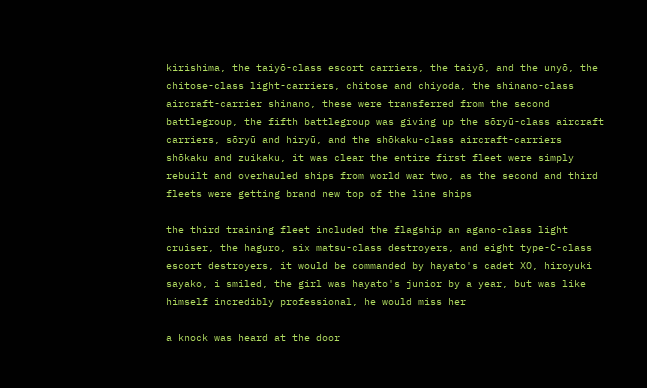kirishima, the taiyō-class escort carriers, the taiyō, and the unyō, the chitose-class light-carriers, chitose and chiyoda, the shinano-class aircraft-carrier shinano, these were transferred from the second battlegroup, the fifth battlegroup was giving up the sōryū-class aircraft carriers, sōryū and hiryū, and the shōkaku-class aircraft-carriers shōkaku and zuikaku, it was clear the entire first fleet were simply rebuilt and overhauled ships from world war two, as the second and third fleets were getting brand new top of the line ships

the third training fleet included the flagship an agano-class light cruiser, the haguro, six matsu-class destroyers, and eight type-C-class escort destroyers, it would be commanded by hayato's cadet XO, hiroyuki sayako, i smiled, the girl was hayato's junior by a year, but was like himself incredibly professional, he would miss her

a knock was heard at the door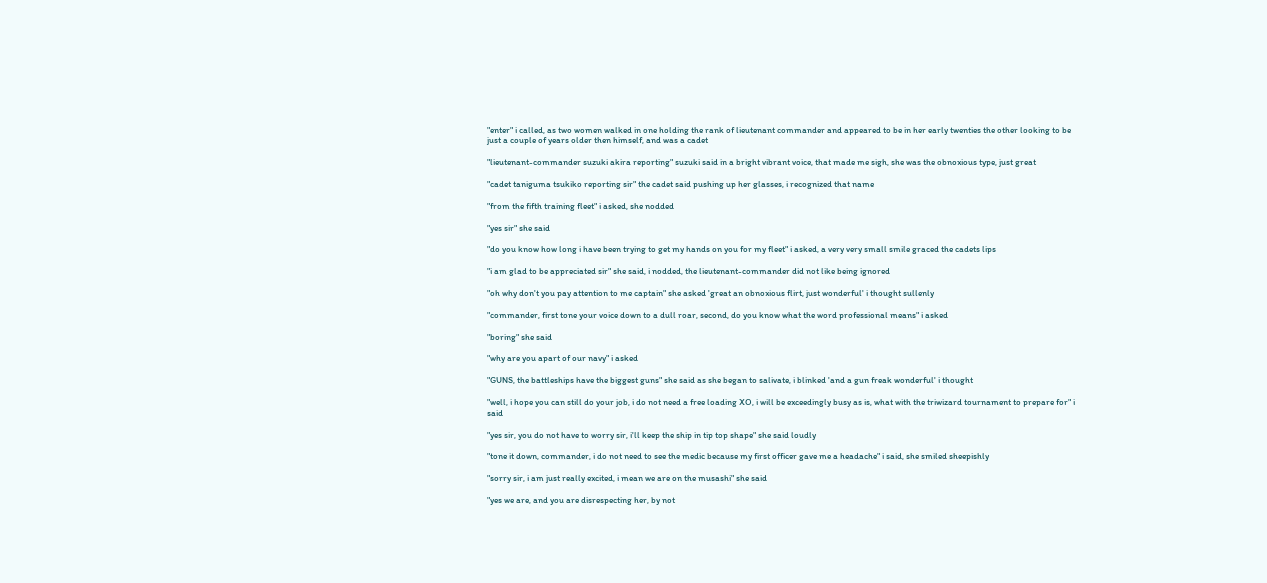"enter" i called, as two women walked in one holding the rank of lieutenant commander and appeared to be in her early twenties the other looking to be just a couple of years older then himself, and was a cadet

"lieutenant-commander suzuki akira reporting" suzuki said in a bright vibrant voice, that made me sigh, she was the obnoxious type, just great

"cadet taniguma tsukiko reporting sir" the cadet said pushing up her glasses, i recognized that name

"from the fifth training fleet" i asked, she nodded

"yes sir" she said

"do you know how long i have been trying to get my hands on you for my fleet" i asked, a very very small smile graced the cadets lips

"i am glad to be appreciated sir" she said, i nodded, the lieutenant-commander did not like being ignored

"oh why don't you pay attention to me captain" she asked 'great an obnoxious flirt, just wonderful' i thought sullenly

"commander, first tone your voice down to a dull roar, second, do you know what the word professional means" i asked

"boring" she said

"why are you apart of our navy" i asked

"GUNS, the battleships have the biggest guns" she said as she began to salivate, i blinked 'and a gun freak wonderful' i thought

"well, i hope you can still do your job, i do not need a free loading XO, i will be exceedingly busy as is, what with the triwizard tournament to prepare for" i said

"yes sir, you do not have to worry sir, i'll keep the ship in tip top shape" she said loudly

"tone it down, commander, i do not need to see the medic because my first officer gave me a headache" i said, she smiled sheepishly

"sorry sir, i am just really excited, i mean we are on the musashi" she said

"yes we are, and you are disrespecting her, by not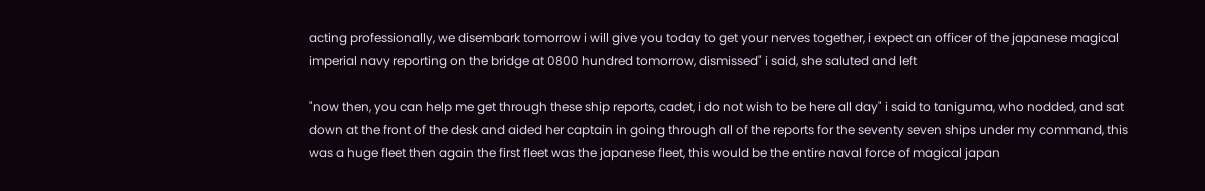acting professionally, we disembark tomorrow i will give you today to get your nerves together, i expect an officer of the japanese magical imperial navy reporting on the bridge at 0800 hundred tomorrow, dismissed" i said, she saluted and left

"now then, you can help me get through these ship reports, cadet, i do not wish to be here all day" i said to taniguma, who nodded, and sat down at the front of the desk and aided her captain in going through all of the reports for the seventy seven ships under my command, this was a huge fleet then again the first fleet was the japanese fleet, this would be the entire naval force of magical japan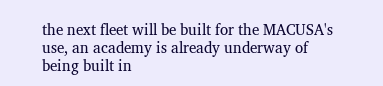the next fleet will be built for the MACUSA's use, an academy is already underway of being built in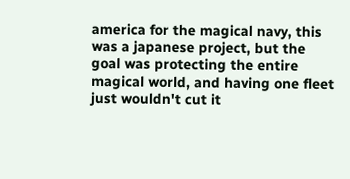america for the magical navy, this was a japanese project, but the goal was protecting the entire magical world, and having one fleet just wouldn't cut it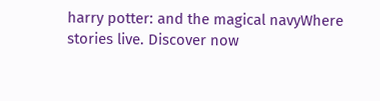harry potter: and the magical navyWhere stories live. Discover now